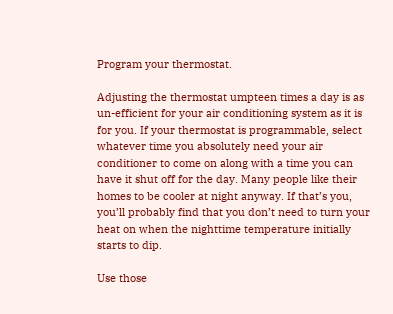Program your thermostat.

Adjusting the thermostat umpteen times a day is as un-efficient for your air conditioning system as it is for you. If your thermostat is programmable, select whatever time you absolutely need your air conditioner to come on along with a time you can have it shut off for the day. Many people like their homes to be cooler at night anyway. If that’s you, you’ll probably find that you don’t need to turn your heat on when the nighttime temperature initially starts to dip.

Use those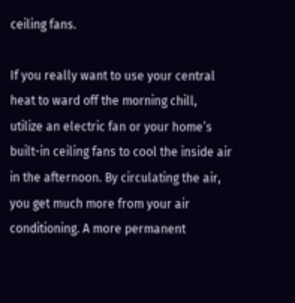ceiling fans.

If you really want to use your central heat to ward off the morning chill, utilize an electric fan or your home’s built-in ceiling fans to cool the inside air in the afternoon. By circulating the air, you get much more from your air conditioning. A more permanent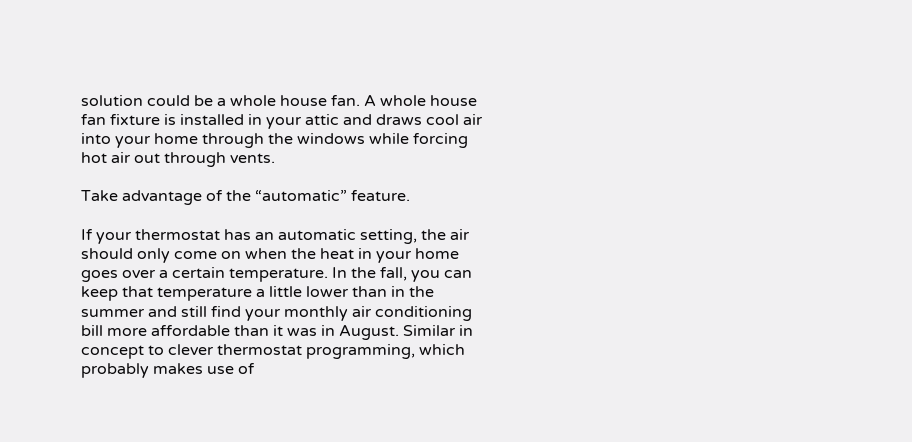solution could be a whole house fan. A whole house fan fixture is installed in your attic and draws cool air into your home through the windows while forcing hot air out through vents.

Take advantage of the “automatic” feature.

If your thermostat has an automatic setting, the air should only come on when the heat in your home goes over a certain temperature. In the fall, you can keep that temperature a little lower than in the summer and still find your monthly air conditioning bill more affordable than it was in August. Similar in concept to clever thermostat programming, which probably makes use of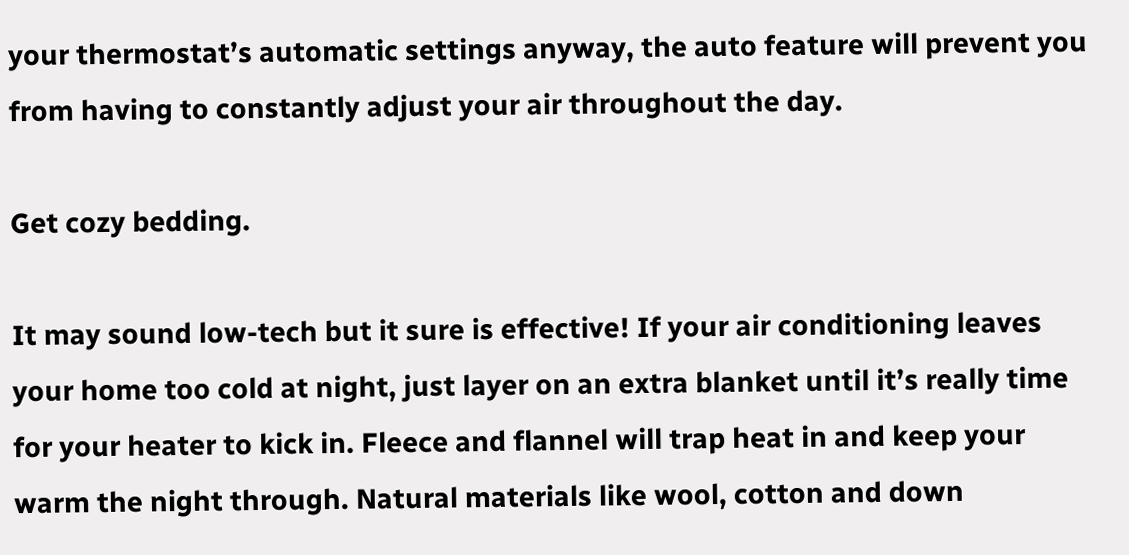your thermostat’s automatic settings anyway, the auto feature will prevent you from having to constantly adjust your air throughout the day.

Get cozy bedding.

It may sound low-tech but it sure is effective! If your air conditioning leaves your home too cold at night, just layer on an extra blanket until it’s really time for your heater to kick in. Fleece and flannel will trap heat in and keep your warm the night through. Natural materials like wool, cotton and down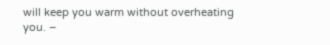will keep you warm without overheating you. –